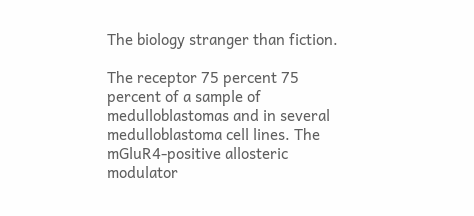The biology stranger than fiction.

The receptor 75 percent 75 percent of a sample of medulloblastomas and in several medulloblastoma cell lines. The mGluR4-positive allosteric modulator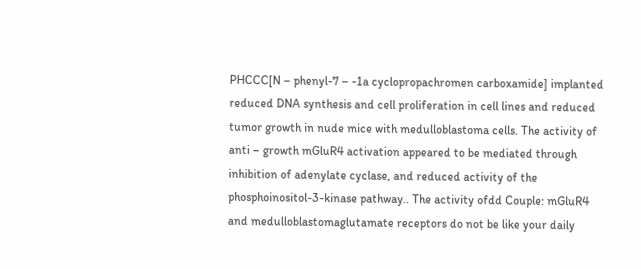PHCCC[N – phenyl-7 – -1a cyclopropachromen carboxamide] implanted reduced DNA synthesis and cell proliferation in cell lines and reduced tumor growth in nude mice with medulloblastoma cells. The activity of anti – growth mGluR4 activation appeared to be mediated through inhibition of adenylate cyclase, and reduced activity of the phosphoinositol-3-kinase pathway.. The activity ofdd Couple: mGluR4 and medulloblastomaglutamate receptors do not be like your daily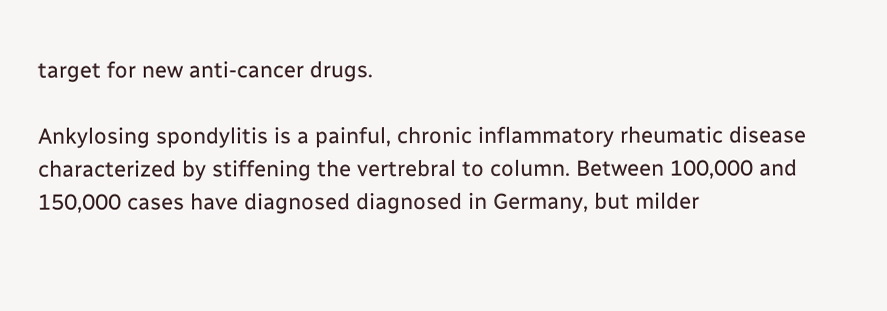target for new anti-cancer drugs.

Ankylosing spondylitis is a painful, chronic inflammatory rheumatic disease characterized by stiffening the vertrebral to column. Between 100,000 and 150,000 cases have diagnosed diagnosed in Germany, but milder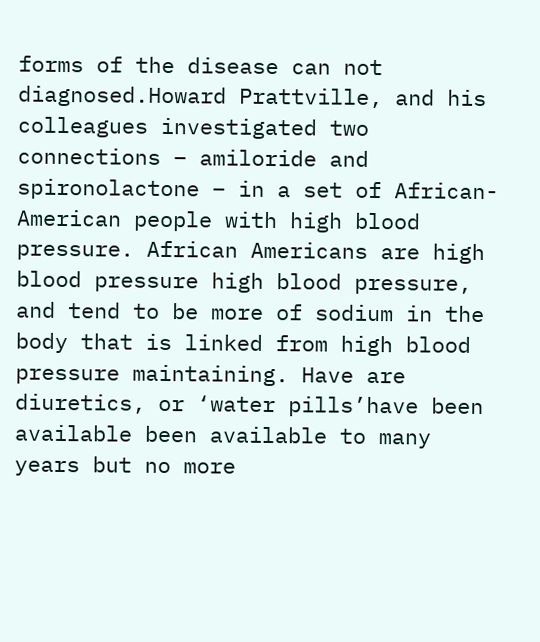forms of the disease can not diagnosed.Howard Prattville, and his colleagues investigated two connections – amiloride and spironolactone – in a set of African-American people with high blood pressure. African Americans are high blood pressure high blood pressure, and tend to be more of sodium in the body that is linked from high blood pressure maintaining. Have are diuretics, or ‘water pills’have been available been available to many years but no more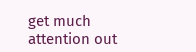get much attention out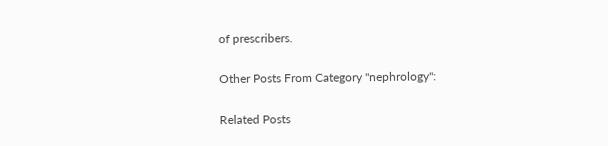of prescribers.

Other Posts From Category "nephrology":

Related Posts